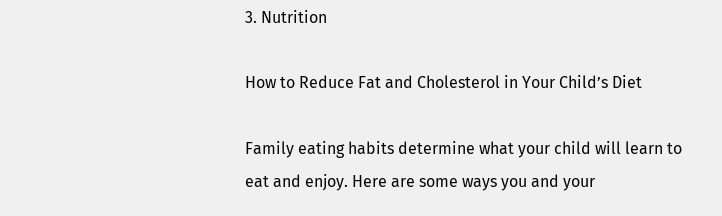3. Nutrition

How to Reduce Fat and Cholesterol in Your Child’s Diet

Family eating habits determine what your child will learn to eat and enjoy. Here are some ways you and your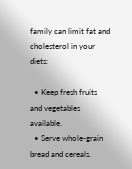family can limit fat and cholesterol in your diets:

  • Keep fresh fruits and vegetables available.
  • Serve whole-grain bread and cereals.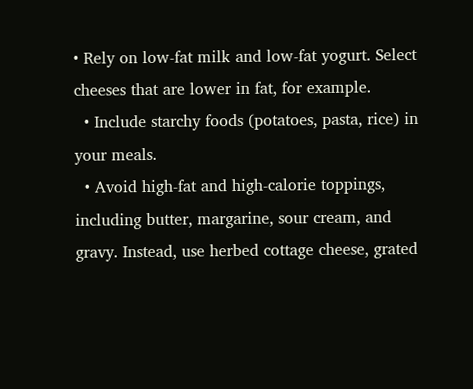• Rely on low-fat milk and low-fat yogurt. Select cheeses that are lower in fat, for example.
  • Include starchy foods (potatoes, pasta, rice) in your meals.
  • Avoid high-fat and high-calorie toppings, including butter, margarine, sour cream, and gravy. Instead, use herbed cottage cheese, grated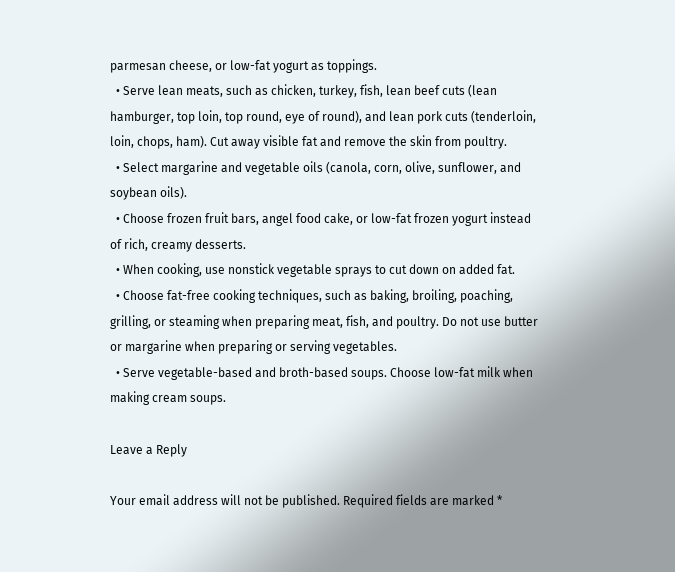parmesan cheese, or low-fat yogurt as toppings.
  • Serve lean meats, such as chicken, turkey, fish, lean beef cuts (lean hamburger, top loin, top round, eye of round), and lean pork cuts (tenderloin, loin, chops, ham). Cut away visible fat and remove the skin from poultry.
  • Select margarine and vegetable oils (canola, corn, olive, sunflower, and soybean oils).
  • Choose frozen fruit bars, angel food cake, or low-fat frozen yogurt instead of rich, creamy desserts.
  • When cooking, use nonstick vegetable sprays to cut down on added fat.
  • Choose fat-free cooking techniques, such as baking, broiling, poaching, grilling, or steaming when preparing meat, fish, and poultry. Do not use butter or margarine when preparing or serving vegetables.
  • Serve vegetable-based and broth-based soups. Choose low-fat milk when making cream soups.

Leave a Reply

Your email address will not be published. Required fields are marked *